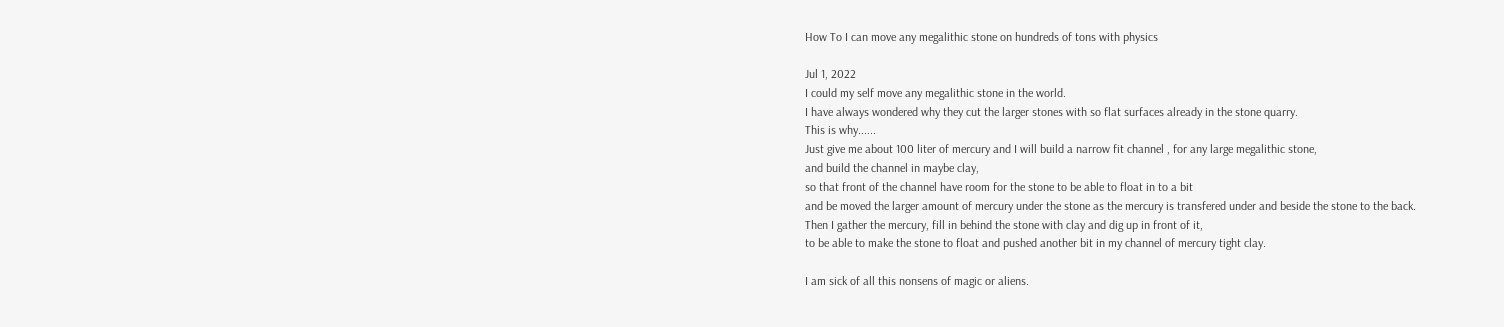How To I can move any megalithic stone on hundreds of tons with physics

Jul 1, 2022
I could my self move any megalithic stone in the world.
I have always wondered why they cut the larger stones with so flat surfaces already in the stone quarry.
This is why......
Just give me about 100 liter of mercury and I will build a narrow fit channel , for any large megalithic stone,
and build the channel in maybe clay,
so that front of the channel have room for the stone to be able to float in to a bit
and be moved the larger amount of mercury under the stone as the mercury is transfered under and beside the stone to the back.
Then I gather the mercury, fill in behind the stone with clay and dig up in front of it,
to be able to make the stone to float and pushed another bit in my channel of mercury tight clay.

I am sick of all this nonsens of magic or aliens.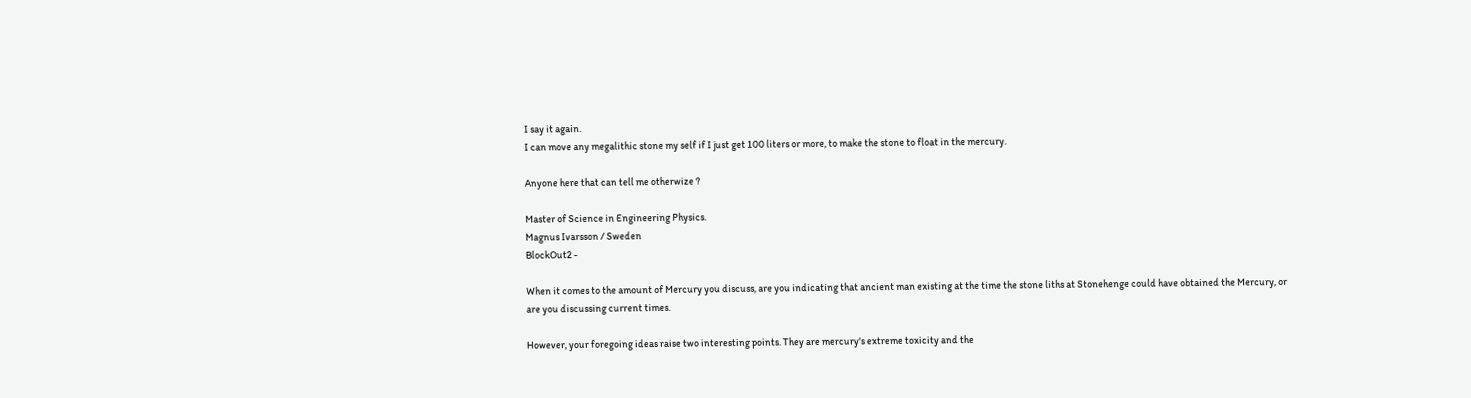I say it again.
I can move any megalithic stone my self if I just get 100 liters or more, to make the stone to float in the mercury.

Anyone here that can tell me otherwize ?

Master of Science in Engineering Physics.
Magnus Ivarsson / Sweden
BlockOut2 -

When it comes to the amount of Mercury you discuss, are you indicating that ancient man existing at the time the stone liths at Stonehenge could have obtained the Mercury, or are you discussing current times.

However, your foregoing ideas raise two interesting points. They are mercury's extreme toxicity and the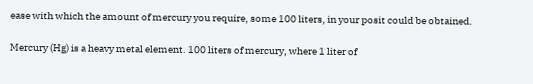ease with which the amount of mercury you require, some 100 liters, in your posit could be obtained.

Mercury (Hg) is a heavy metal element. 100 liters of mercury, where 1 liter of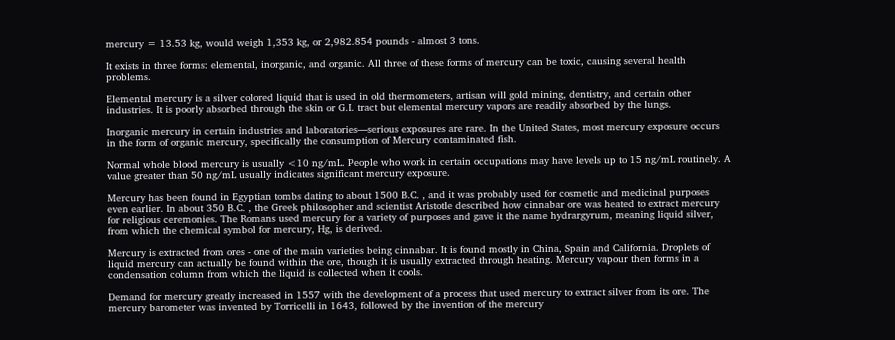mercury = 13.53 kg, would weigh 1,353 kg, or 2,982.854 pounds - almost 3 tons.

It exists in three forms: elemental, inorganic, and organic. All three of these forms of mercury can be toxic, causing several health problems.

Elemental mercury is a silver colored liquid that is used in old thermometers, artisan will gold mining, dentistry, and certain other industries. It is poorly absorbed through the skin or G.I. tract but elemental mercury vapors are readily absorbed by the lungs.

Inorganic mercury in certain industries and laboratories—serious exposures are rare. In the United States, most mercury exposure occurs in the form of organic mercury, specifically the consumption of Mercury contaminated fish.

Normal whole blood mercury is usually <10 ng/mL. People who work in certain occupations may have levels up to 15 ng/mL routinely. A value greater than 50 ng/mL usually indicates significant mercury exposure.

Mercury has been found in Egyptian tombs dating to about 1500 B.C. , and it was probably used for cosmetic and medicinal purposes even earlier. In about 350 B.C. , the Greek philosopher and scientist Aristotle described how cinnabar ore was heated to extract mercury for religious ceremonies. The Romans used mercury for a variety of purposes and gave it the name hydrargyrum, meaning liquid silver, from which the chemical symbol for mercury, Hg, is derived.

Mercury is extracted from ores - one of the main varieties being cinnabar. It is found mostly in China, Spain and California. Droplets of liquid mercury can actually be found within the ore, though it is usually extracted through heating. Mercury vapour then forms in a condensation column from which the liquid is collected when it cools.

Demand for mercury greatly increased in 1557 with the development of a process that used mercury to extract silver from its ore. The mercury barometer was invented by Torricelli in 1643, followed by the invention of the mercury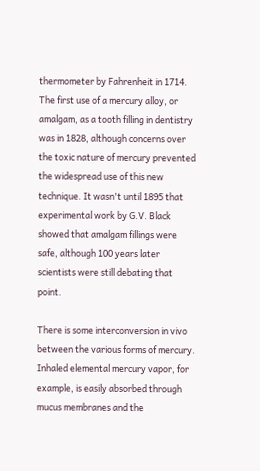thermometer by Fahrenheit in 1714. The first use of a mercury alloy, or amalgam, as a tooth filling in dentistry was in 1828, although concerns over the toxic nature of mercury prevented the widespread use of this new technique. It wasn't until 1895 that experimental work by G.V. Black showed that amalgam fillings were safe, although 100 years later scientists were still debating that point.

There is some interconversion in vivo between the various forms of mercury. Inhaled elemental mercury vapor, for example, is easily absorbed through mucus membranes and the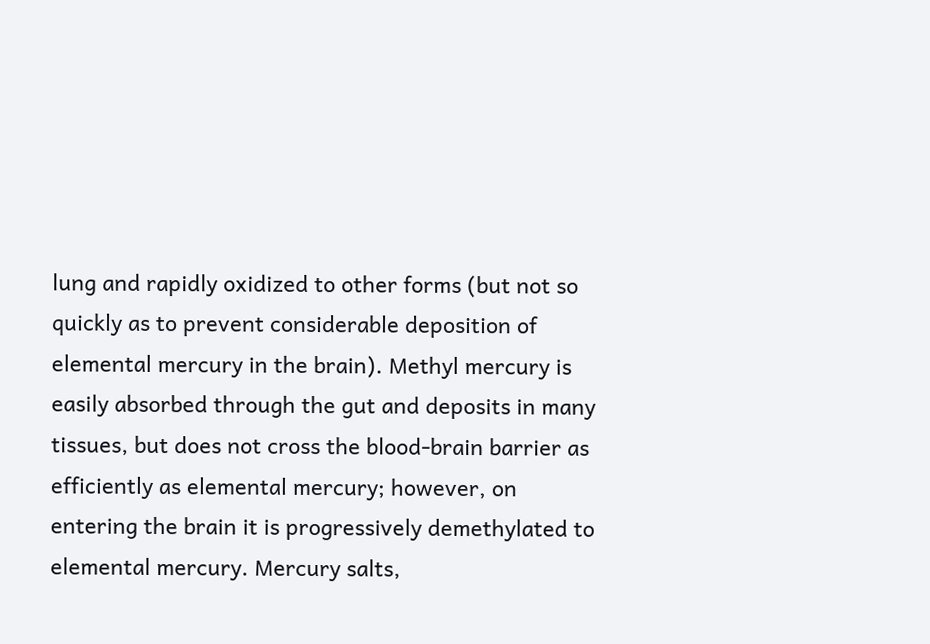lung and rapidly oxidized to other forms (but not so quickly as to prevent considerable deposition of elemental mercury in the brain). Methyl mercury is easily absorbed through the gut and deposits in many tissues, but does not cross the blood-brain barrier as efficiently as elemental mercury; however, on entering the brain it is progressively demethylated to elemental mercury. Mercury salts,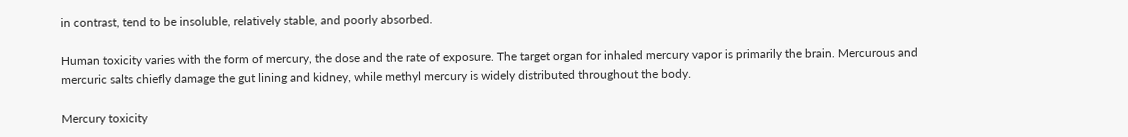in contrast, tend to be insoluble, relatively stable, and poorly absorbed.

Human toxicity varies with the form of mercury, the dose and the rate of exposure. The target organ for inhaled mercury vapor is primarily the brain. Mercurous and mercuric salts chiefly damage the gut lining and kidney, while methyl mercury is widely distributed throughout the body.

Mercury toxicity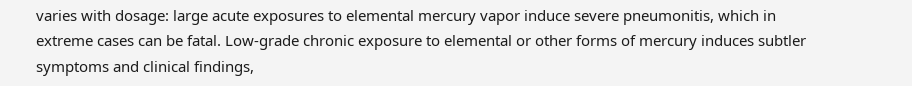varies with dosage: large acute exposures to elemental mercury vapor induce severe pneumonitis, which in extreme cases can be fatal. Low-grade chronic exposure to elemental or other forms of mercury induces subtler symptoms and clinical findings,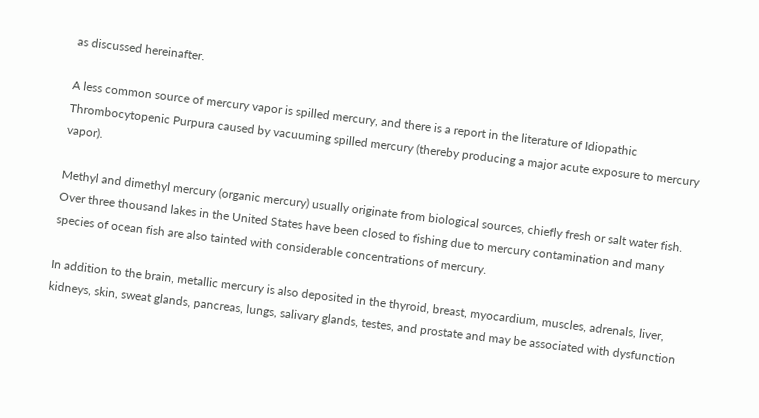as discussed hereinafter.

A less common source of mercury vapor is spilled mercury, and there is a report in the literature of Idiopathic Thrombocytopenic Purpura caused by vacuuming spilled mercury (thereby producing a major acute exposure to mercury vapor).

Methyl and dimethyl mercury (organic mercury) usually originate from biological sources, chiefly fresh or salt water fish. Over three thousand lakes in the United States have been closed to fishing due to mercury contamination and many species of ocean fish are also tainted with considerable concentrations of mercury.

In addition to the brain, metallic mercury is also deposited in the thyroid, breast, myocardium, muscles, adrenals, liver, kidneys, skin, sweat glands, pancreas, lungs, salivary glands, testes, and prostate and may be associated with dysfunction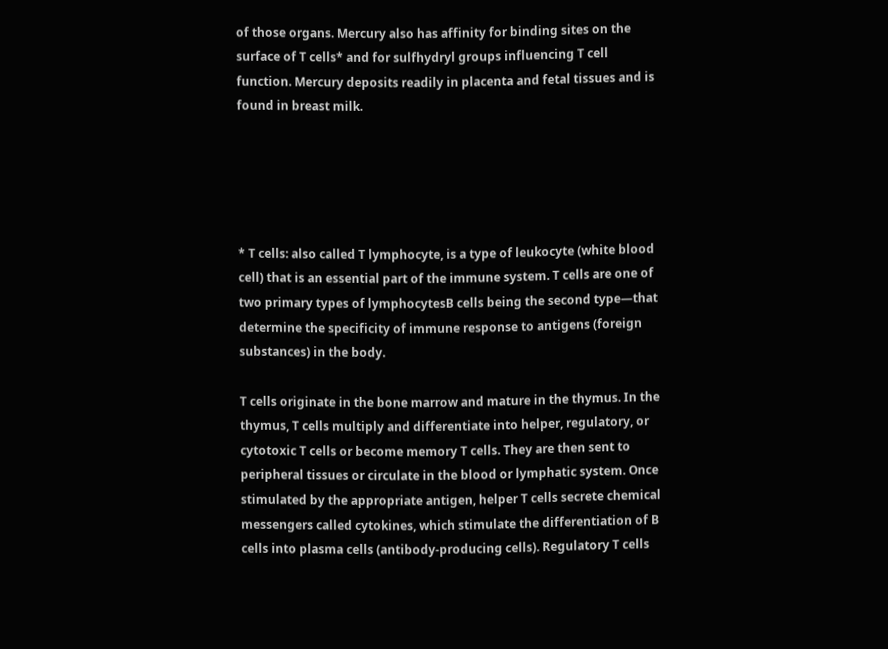of those organs. Mercury also has affinity for binding sites on the surface of T cells* and for sulfhydryl groups influencing T cell function. Mercury deposits readily in placenta and fetal tissues and is found in breast milk.





* T cells: also called T lymphocyte, is a type of leukocyte (white blood cell) that is an essential part of the immune system. T cells are one of two primary types of lymphocytesB cells being the second type—that determine the specificity of immune response to antigens (foreign substances) in the body.

T cells originate in the bone marrow and mature in the thymus. In the thymus, T cells multiply and differentiate into helper, regulatory, or cytotoxic T cells or become memory T cells. They are then sent to peripheral tissues or circulate in the blood or lymphatic system. Once stimulated by the appropriate antigen, helper T cells secrete chemical messengers called cytokines, which stimulate the differentiation of B cells into plasma cells (antibody-producing cells). Regulatory T cells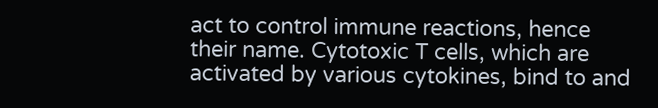act to control immune reactions, hence their name. Cytotoxic T cells, which are activated by various cytokines, bind to and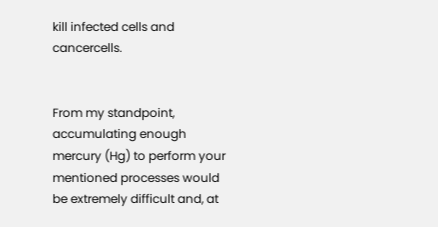kill infected cells and cancercells.


From my standpoint, accumulating enough mercury (Hg) to perform your mentioned processes would be extremely difficult and, at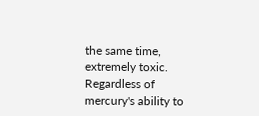the same time, extremely toxic. Regardless of mercury's ability to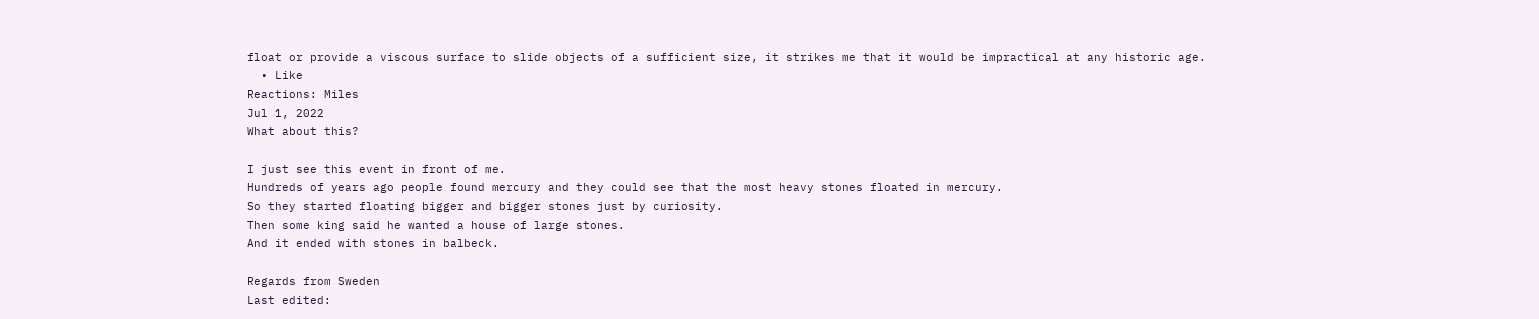float or provide a viscous surface to slide objects of a sufficient size, it strikes me that it would be impractical at any historic age.
  • Like
Reactions: Miles
Jul 1, 2022
What about this?

I just see this event in front of me.
Hundreds of years ago people found mercury and they could see that the most heavy stones floated in mercury.
So they started floating bigger and bigger stones just by curiosity.
Then some king said he wanted a house of large stones.
And it ended with stones in balbeck.

Regards from Sweden
Last edited: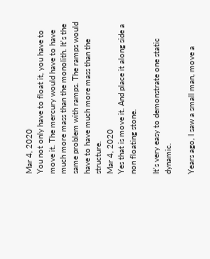Mar 4, 2020
You not only have to float it, you have to move it. The mercury would have to have much more mass than the monolith. It's the same problem with ramps. The ramps would have to have much more mass than the structure.
Mar 4, 2020
Yes that is move it. And place it along side a non floating stone.

It's very easy to demonstrate one static dynamic.

Years ago, I saw a small man, move a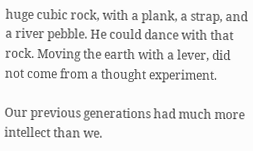huge cubic rock, with a plank, a strap, and a river pebble. He could dance with that rock. Moving the earth with a lever, did not come from a thought experiment.

Our previous generations had much more intellect than we.